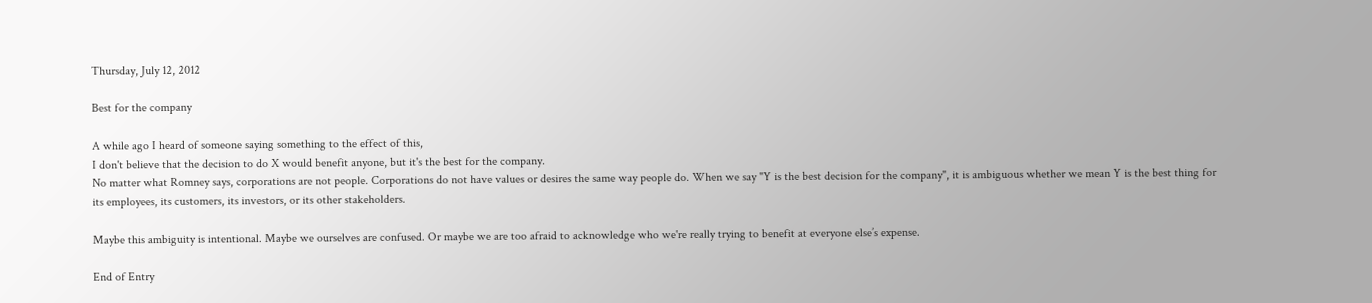Thursday, July 12, 2012

Best for the company

A while ago I heard of someone saying something to the effect of this,
I don't believe that the decision to do X would benefit anyone, but it's the best for the company.
No matter what Romney says, corporations are not people. Corporations do not have values or desires the same way people do. When we say "Y is the best decision for the company", it is ambiguous whether we mean Y is the best thing for its employees, its customers, its investors, or its other stakeholders.

Maybe this ambiguity is intentional. Maybe we ourselves are confused. Or maybe we are too afraid to acknowledge who we're really trying to benefit at everyone else’s expense.

End of Entry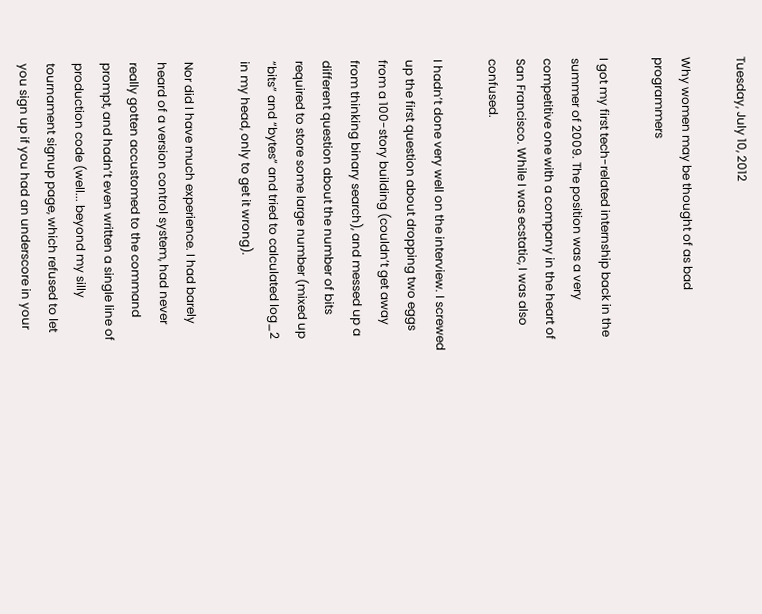Tuesday, July 10, 2012

Why women may be thought of as bad programmers

I got my first tech-related internship back in the summer of 2009. The position was a very competitive one with a company in the heart of San Francisco. While I was ecstatic, I was also confused.

I hadn’t done very well on the interview. I screwed up the first question about dropping two eggs from a 100-story building (couldn’t get away from thinking binary search), and messed up a different question about the number of bits required to store some large number (mixed up “bits” and “bytes” and tried to calculated log_2 in my head, only to get it wrong).

Nor did I have much experience. I had barely heard of a version control system, had never really gotten accustomed to the command prompt, and hadn’t even written a single line of production code (well... beyond my silly tournament signup page, which refused to let you sign up if you had an underscore in your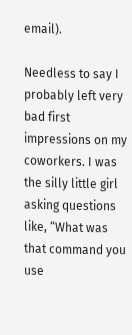email).

Needless to say I probably left very bad first impressions on my coworkers. I was the silly little girl asking questions like, “What was that command you use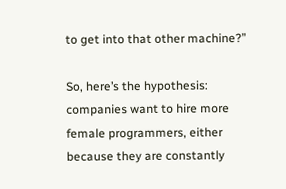to get into that other machine?”

So, here’s the hypothesis: companies want to hire more female programmers, either because they are constantly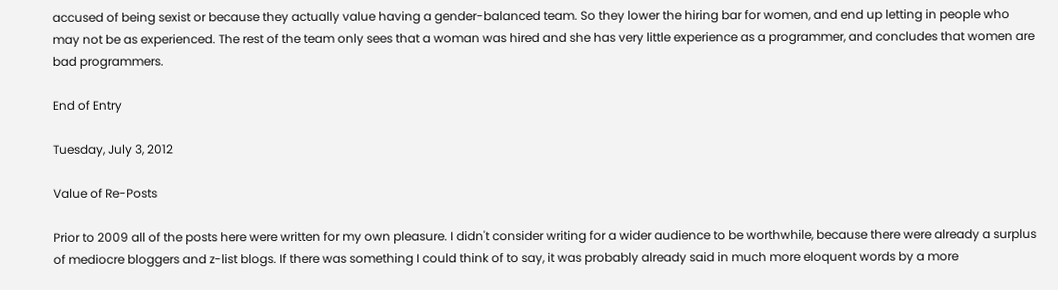accused of being sexist or because they actually value having a gender-balanced team. So they lower the hiring bar for women, and end up letting in people who may not be as experienced. The rest of the team only sees that a woman was hired and she has very little experience as a programmer, and concludes that women are bad programmers.

End of Entry

Tuesday, July 3, 2012

Value of Re-Posts

Prior to 2009 all of the posts here were written for my own pleasure. I didn't consider writing for a wider audience to be worthwhile, because there were already a surplus of mediocre bloggers and z-list blogs. If there was something I could think of to say, it was probably already said in much more eloquent words by a more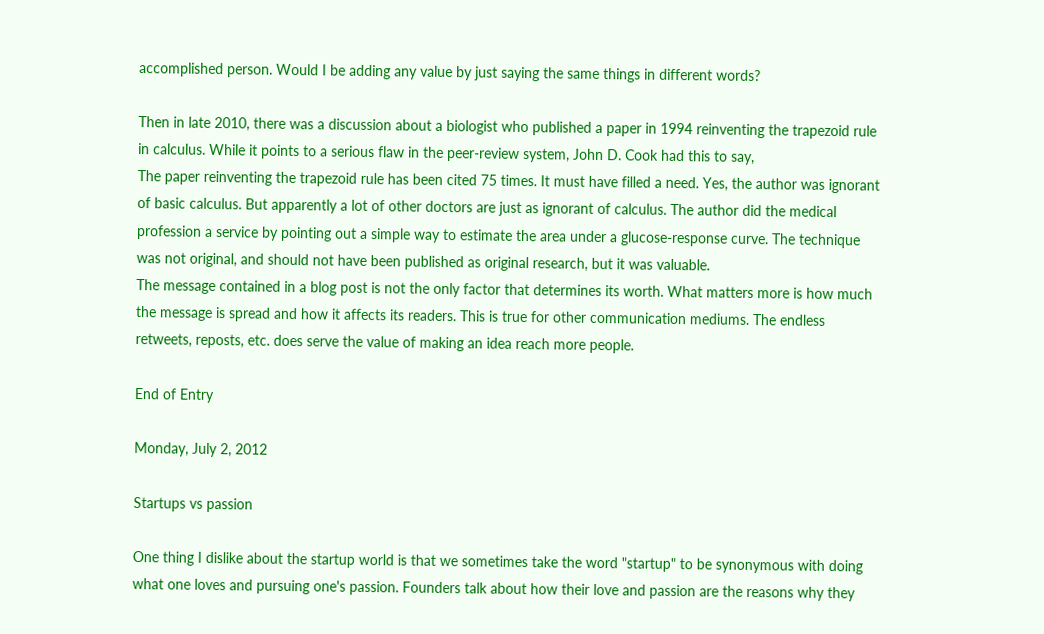accomplished person. Would I be adding any value by just saying the same things in different words?

Then in late 2010, there was a discussion about a biologist who published a paper in 1994 reinventing the trapezoid rule in calculus. While it points to a serious flaw in the peer-review system, John D. Cook had this to say,
The paper reinventing the trapezoid rule has been cited 75 times. It must have filled a need. Yes, the author was ignorant of basic calculus. But apparently a lot of other doctors are just as ignorant of calculus. The author did the medical profession a service by pointing out a simple way to estimate the area under a glucose-response curve. The technique was not original, and should not have been published as original research, but it was valuable.
The message contained in a blog post is not the only factor that determines its worth. What matters more is how much the message is spread and how it affects its readers. This is true for other communication mediums. The endless retweets, reposts, etc. does serve the value of making an idea reach more people.

End of Entry

Monday, July 2, 2012

Startups vs passion

One thing I dislike about the startup world is that we sometimes take the word "startup" to be synonymous with doing what one loves and pursuing one's passion. Founders talk about how their love and passion are the reasons why they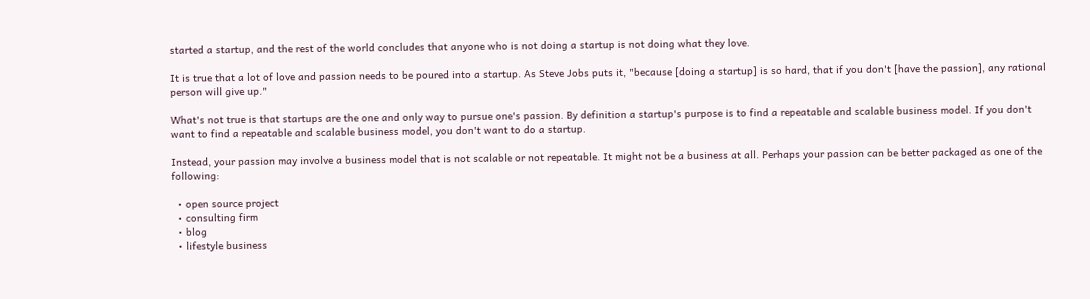started a startup, and the rest of the world concludes that anyone who is not doing a startup is not doing what they love.

It is true that a lot of love and passion needs to be poured into a startup. As Steve Jobs puts it, "because [doing a startup] is so hard, that if you don't [have the passion], any rational person will give up."

What's not true is that startups are the one and only way to pursue one's passion. By definition a startup's purpose is to find a repeatable and scalable business model. If you don't want to find a repeatable and scalable business model, you don't want to do a startup.

Instead, your passion may involve a business model that is not scalable or not repeatable. It might not be a business at all. Perhaps your passion can be better packaged as one of the following:

  • open source project
  • consulting firm
  • blog
  • lifestyle business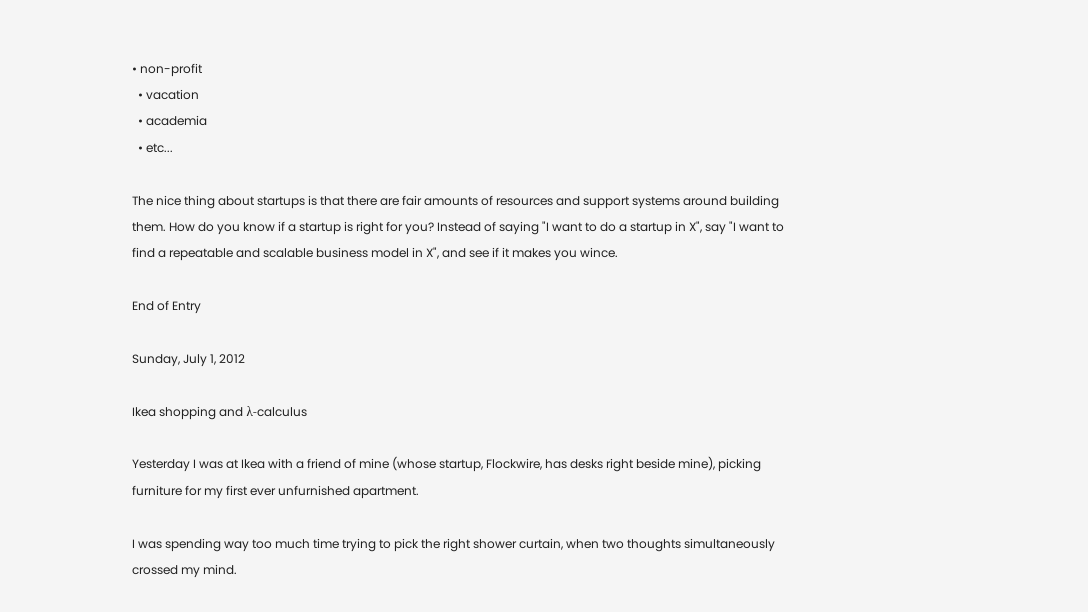• non-profit
  • vacation
  • academia
  • etc...

The nice thing about startups is that there are fair amounts of resources and support systems around building them. How do you know if a startup is right for you? Instead of saying "I want to do a startup in X", say "I want to find a repeatable and scalable business model in X", and see if it makes you wince.

End of Entry

Sunday, July 1, 2012

Ikea shopping and λ-calculus

Yesterday I was at Ikea with a friend of mine (whose startup, Flockwire, has desks right beside mine), picking furniture for my first ever unfurnished apartment.

I was spending way too much time trying to pick the right shower curtain, when two thoughts simultaneously crossed my mind.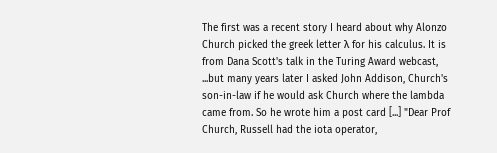The first was a recent story I heard about why Alonzo Church picked the greek letter λ for his calculus. It is from Dana Scott's talk in the Turing Award webcast,
...but many years later I asked John Addison, Church's son-in-law if he would ask Church where the lambda came from. So he wrote him a post card [...] "Dear Prof Church, Russell had the iota operator,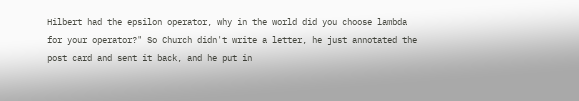Hilbert had the epsilon operator, why in the world did you choose lambda for your operator?" So Church didn't write a letter, he just annotated the post card and sent it back, and he put in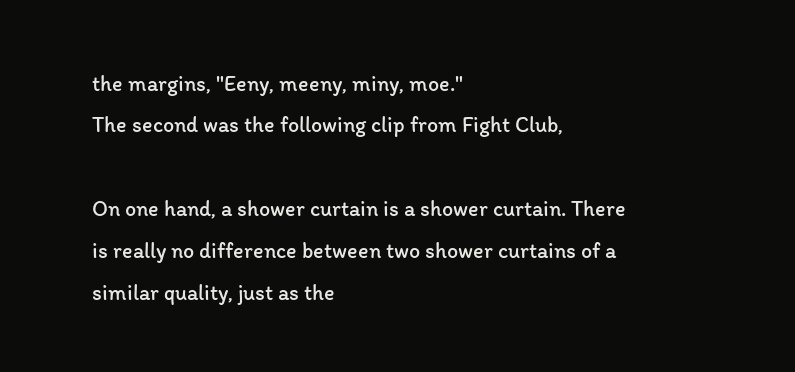the margins, "Eeny, meeny, miny, moe."
The second was the following clip from Fight Club,

On one hand, a shower curtain is a shower curtain. There is really no difference between two shower curtains of a similar quality, just as the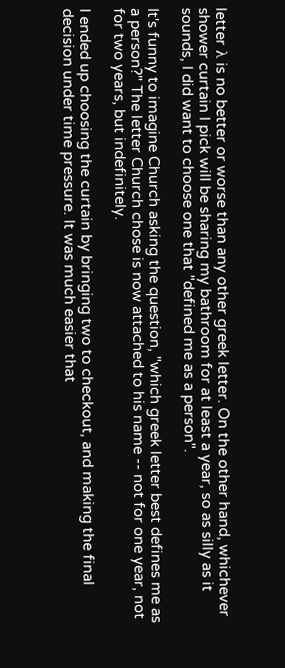letter λ is no better or worse than any other greek letter. On the other hand, whichever shower curtain I pick will be sharing my bathroom for at least a year, so as silly as it sounds, I did want to choose one that "defined me as a person".

It's funny to imagine Church asking the question, "which greek letter best defines me as a person?" The letter Church chose is now attached to his name -- not for one year, not for two years, but indefinitely.

I ended up choosing the curtain by bringing two to checkout, and making the final decision under time pressure. It was much easier that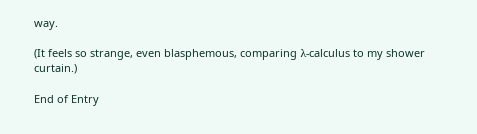way.

(It feels so strange, even blasphemous, comparing λ-calculus to my shower curtain.)

End of Entry